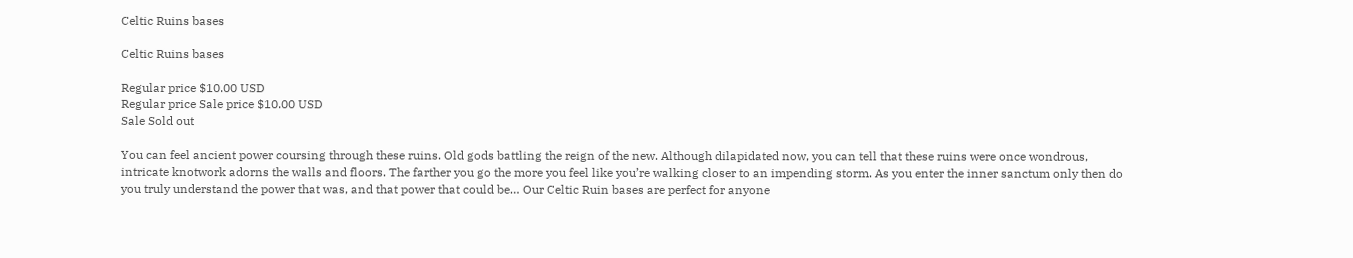Celtic Ruins bases

Celtic Ruins bases

Regular price $10.00 USD
Regular price Sale price $10.00 USD
Sale Sold out

You can feel ancient power coursing through these ruins. Old gods battling the reign of the new. Although dilapidated now, you can tell that these ruins were once wondrous, intricate knotwork adorns the walls and floors. The farther you go the more you feel like you’re walking closer to an impending storm. As you enter the inner sanctum only then do you truly understand the power that was, and that power that could be… Our Celtic Ruin bases are perfect for anyone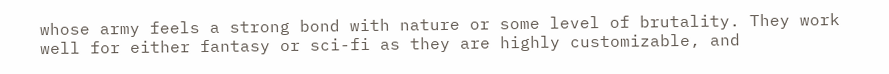whose army feels a strong bond with nature or some level of brutality. They work well for either fantasy or sci-fi as they are highly customizable, and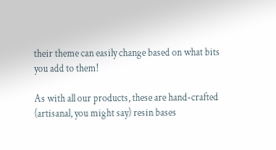their theme can easily change based on what bits you add to them!

As with all our products, these are hand-crafted (artisanal, you might say) resin bases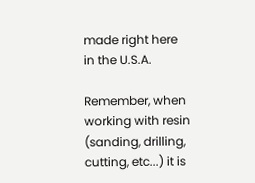made right here in the U.S.A.

Remember, when working with resin (sanding, drilling, cutting, etc...) it is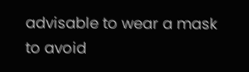advisable to wear a mask to avoid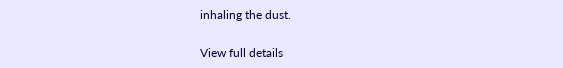inhaling the dust.

View full details